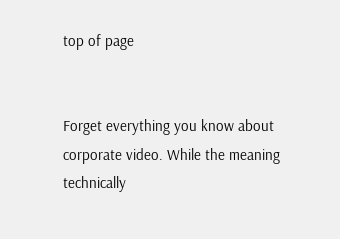top of page


Forget everything you know about corporate video. While the meaning technically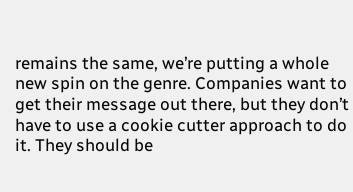remains the same, we’re putting a whole new spin on the genre. Companies want to get their message out there, but they don’t have to use a cookie cutter approach to do it. They should be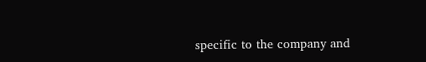specific to the company and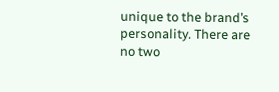unique to the brand’s personality. There are no two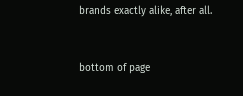brands exactly alike, after all.


bottom of page